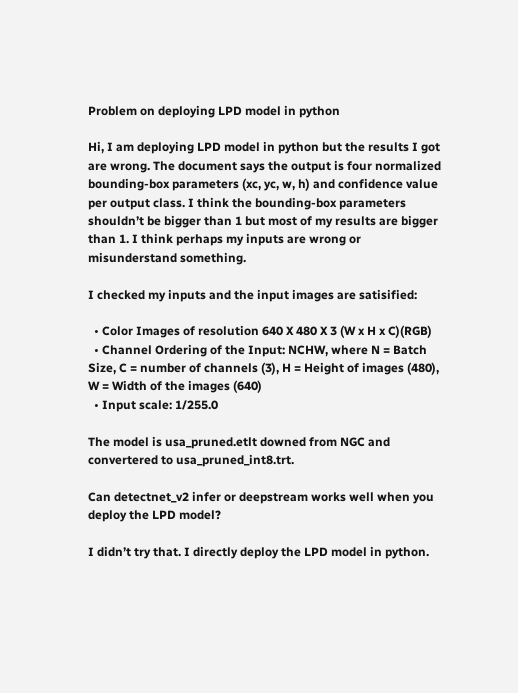Problem on deploying LPD model in python

Hi, I am deploying LPD model in python but the results I got are wrong. The document says the output is four normalized bounding-box parameters (xc, yc, w, h) and confidence value per output class. I think the bounding-box parameters shouldn’t be bigger than 1 but most of my results are bigger than 1. I think perhaps my inputs are wrong or misunderstand something.

I checked my inputs and the input images are satisified:

  • Color Images of resolution 640 X 480 X 3 (W x H x C)(RGB)
  • Channel Ordering of the Input: NCHW, where N = Batch Size, C = number of channels (3), H = Height of images (480), W = Width of the images (640)
  • Input scale: 1/255.0

The model is usa_pruned.etlt downed from NGC and convertered to usa_pruned_int8.trt.

Can detectnet_v2 infer or deepstream works well when you deploy the LPD model?

I didn’t try that. I directly deploy the LPD model in python.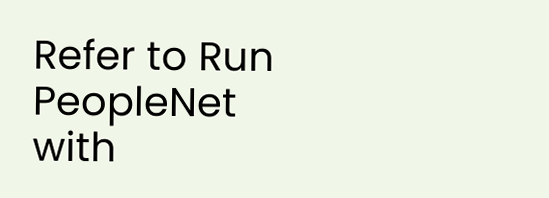Refer to Run PeopleNet with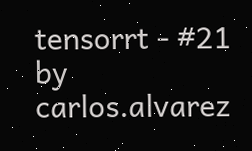tensorrt - #21 by carlos.alvarez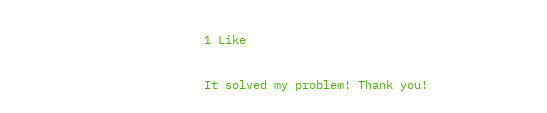1 Like

It solved my problem! Thank you!